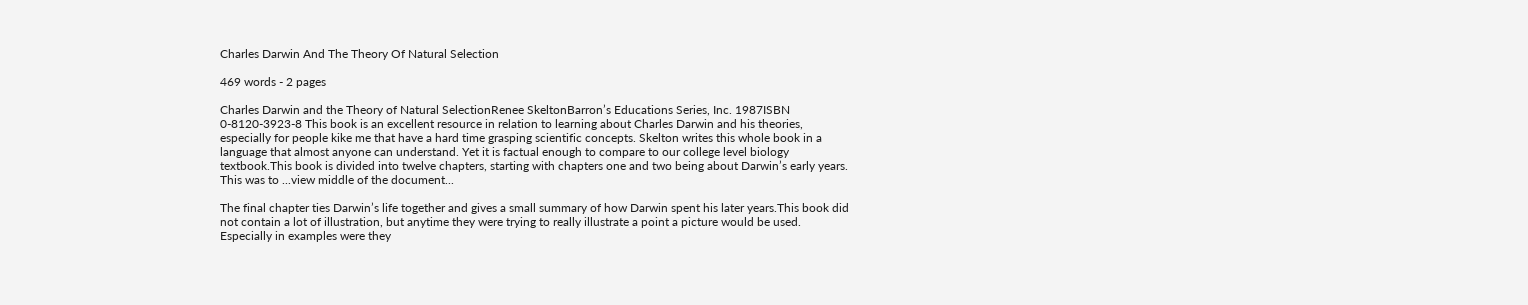Charles Darwin And The Theory Of Natural Selection

469 words - 2 pages

Charles Darwin and the Theory of Natural SelectionRenee SkeltonBarron’s Educations Series, Inc. 1987ISBN 0-8120-3923-8 This book is an excellent resource in relation to learning about Charles Darwin and his theories, especially for people kike me that have a hard time grasping scientific concepts. Skelton writes this whole book in a language that almost anyone can understand. Yet it is factual enough to compare to our college level biology textbook.This book is divided into twelve chapters, starting with chapters one and two being about Darwin’s early years. This was to ...view middle of the document...

The final chapter ties Darwin’s life together and gives a small summary of how Darwin spent his later years.This book did not contain a lot of illustration, but anytime they were trying to really illustrate a point a picture would be used. Especially in examples were they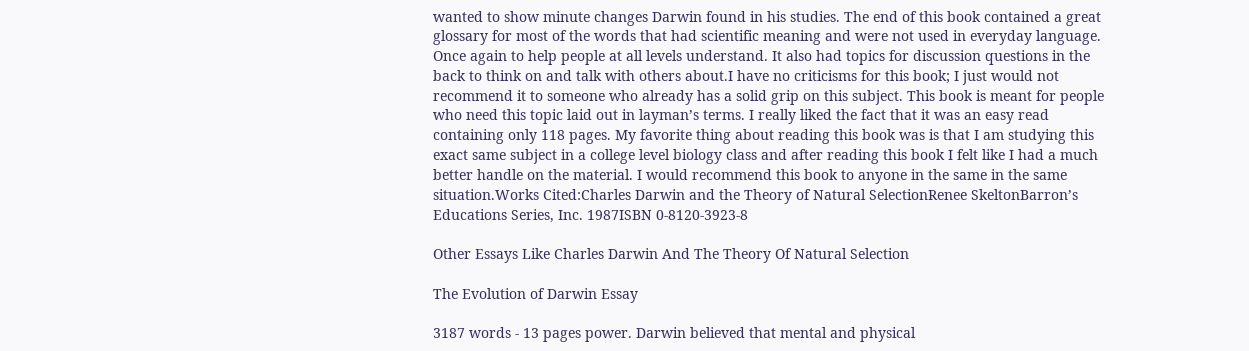wanted to show minute changes Darwin found in his studies. The end of this book contained a great glossary for most of the words that had scientific meaning and were not used in everyday language. Once again to help people at all levels understand. It also had topics for discussion questions in the back to think on and talk with others about.I have no criticisms for this book; I just would not recommend it to someone who already has a solid grip on this subject. This book is meant for people who need this topic laid out in layman’s terms. I really liked the fact that it was an easy read containing only 118 pages. My favorite thing about reading this book was is that I am studying this exact same subject in a college level biology class and after reading this book I felt like I had a much better handle on the material. I would recommend this book to anyone in the same in the same situation.Works Cited:Charles Darwin and the Theory of Natural SelectionRenee SkeltonBarron’s Educations Series, Inc. 1987ISBN 0-8120-3923-8

Other Essays Like Charles Darwin And The Theory Of Natural Selection

The Evolution of Darwin Essay

3187 words - 13 pages power. Darwin believed that mental and physical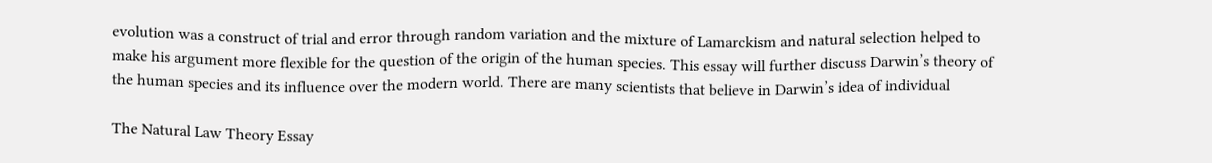evolution was a construct of trial and error through random variation and the mixture of Lamarckism and natural selection helped to make his argument more flexible for the question of the origin of the human species. This essay will further discuss Darwin’s theory of the human species and its influence over the modern world. There are many scientists that believe in Darwin’s idea of individual

The Natural Law Theory Essay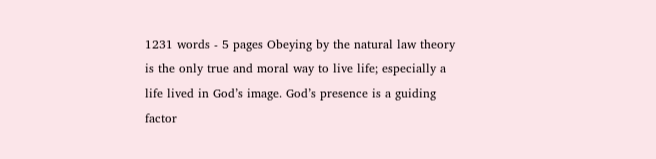1231 words - 5 pages Obeying by the natural law theory is the only true and moral way to live life; especially a life lived in God’s image. God’s presence is a guiding factor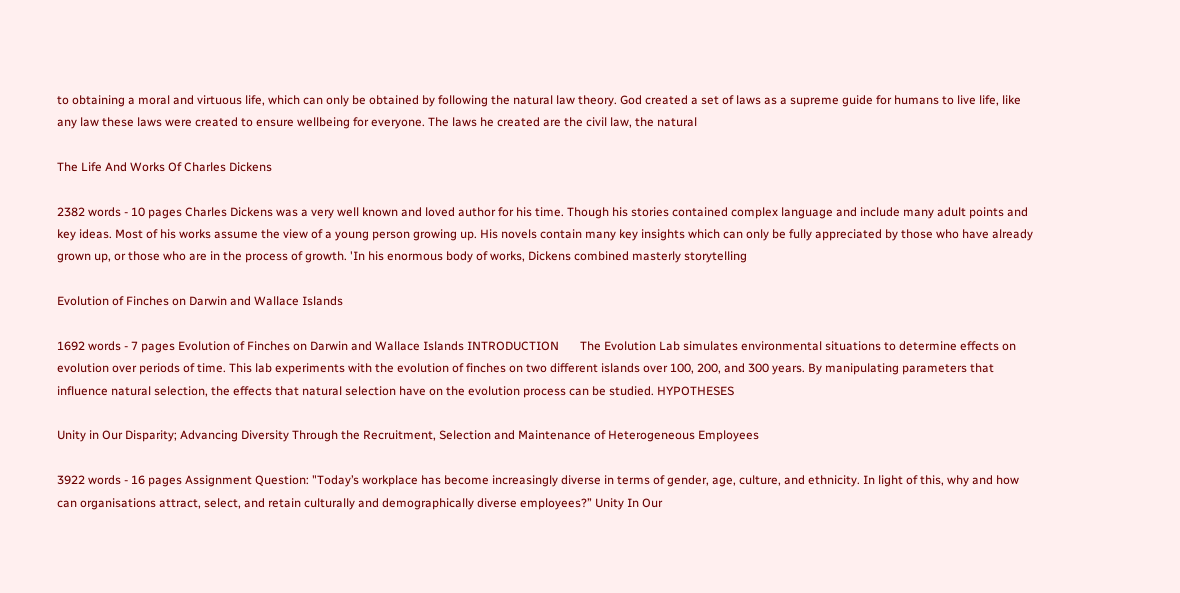to obtaining a moral and virtuous life, which can only be obtained by following the natural law theory. God created a set of laws as a supreme guide for humans to live life, like any law these laws were created to ensure wellbeing for everyone. The laws he created are the civil law, the natural

The Life And Works Of Charles Dickens

2382 words - 10 pages Charles Dickens was a very well known and loved author for his time. Though his stories contained complex language and include many adult points and key ideas. Most of his works assume the view of a young person growing up. His novels contain many key insights which can only be fully appreciated by those who have already grown up, or those who are in the process of growth. 'In his enormous body of works, Dickens combined masterly storytelling

Evolution of Finches on Darwin and Wallace Islands

1692 words - 7 pages Evolution of Finches on Darwin and Wallace Islands INTRODUCTION       The Evolution Lab simulates environmental situations to determine effects on evolution over periods of time. This lab experiments with the evolution of finches on two different islands over 100, 200, and 300 years. By manipulating parameters that influence natural selection, the effects that natural selection have on the evolution process can be studied. HYPOTHESES

Unity in Our Disparity; Advancing Diversity Through the Recruitment, Selection and Maintenance of Heterogeneous Employees

3922 words - 16 pages Assignment Question: "Today’s workplace has become increasingly diverse in terms of gender, age, culture, and ethnicity. In light of this, why and how can organisations attract, select, and retain culturally and demographically diverse employees?” Unity In Our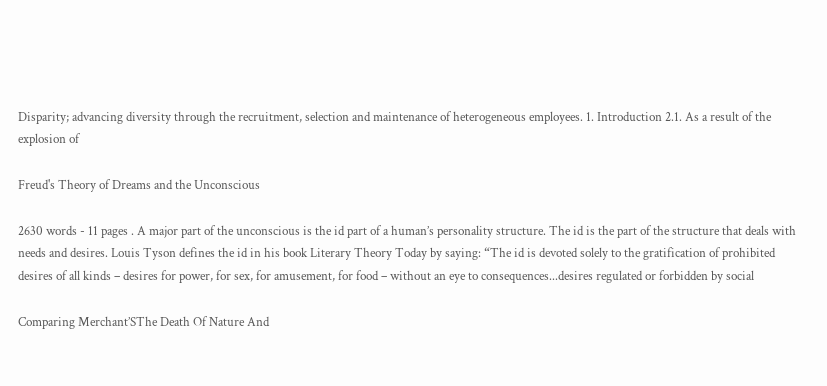Disparity; advancing diversity through the recruitment, selection and maintenance of heterogeneous employees. 1. Introduction 2.1. As a result of the explosion of

Freud's Theory of Dreams and the Unconscious

2630 words - 11 pages . A major part of the unconscious is the id part of a human’s personality structure. The id is the part of the structure that deals with needs and desires. Louis Tyson defines the id in his book Literary Theory Today by saying: “The id is devoted solely to the gratification of prohibited desires of all kinds – desires for power, for sex, for amusement, for food – without an eye to consequences...desires regulated or forbidden by social

Comparing Merchant’SThe Death Of Nature And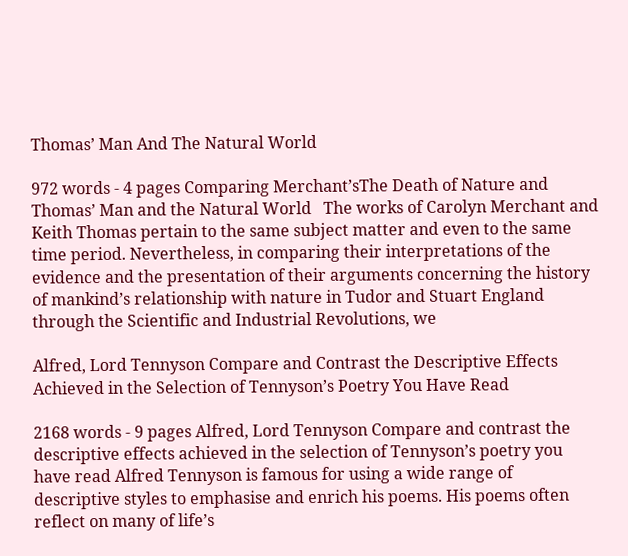Thomas’ Man And The Natural World

972 words - 4 pages Comparing Merchant’sThe Death of Nature and Thomas’ Man and the Natural World   The works of Carolyn Merchant and Keith Thomas pertain to the same subject matter and even to the same time period. Nevertheless, in comparing their interpretations of the evidence and the presentation of their arguments concerning the history of mankind’s relationship with nature in Tudor and Stuart England through the Scientific and Industrial Revolutions, we

Alfred, Lord Tennyson Compare and Contrast the Descriptive Effects Achieved in the Selection of Tennyson’s Poetry You Have Read

2168 words - 9 pages Alfred, Lord Tennyson Compare and contrast the descriptive effects achieved in the selection of Tennyson’s poetry you have read Alfred Tennyson is famous for using a wide range of descriptive styles to emphasise and enrich his poems. His poems often reflect on many of life’s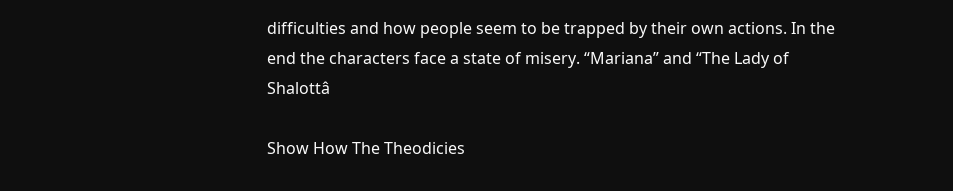difficulties and how people seem to be trapped by their own actions. In the end the characters face a state of misery. “Mariana” and “The Lady of Shalottâ

Show How The Theodicies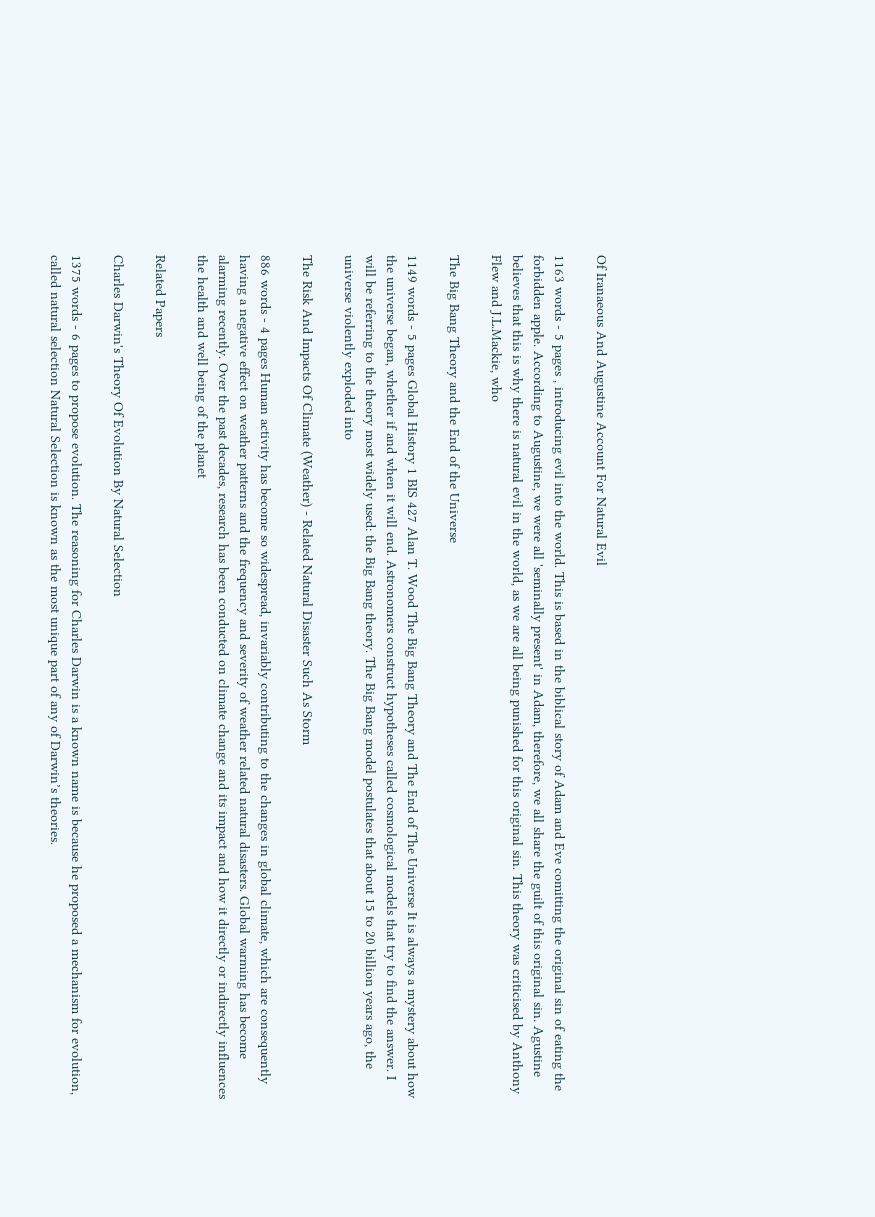Of Iranaeous And Augustine Account For Natural Evil

1163 words - 5 pages , introducing evil into the world. This is based in the biblical story of Adam and Eve comitting the original sin of eating the forbidden apple. According to Augustine, we were all 'seminally present' in Adam, therefore, we all share the guilt of this original sin. Agustine believes that this is why there is natural evil in the world, as we are all being punished for this original sin. This theory was criticised by Anthony Flew and J.L.Mackie, who

The Big Bang Theory and the End of the Universe

1149 words - 5 pages Global History 1 BIS 427 Alan T. Wood The Big Bang Theory and The End of The Universe It is always a mystery about how the universe began, whether if and when it will end. Astronomers construct hypotheses called cosmological models that try to find the answer. I will be referring to the theory most widely used: the Big Bang theory. The Big Bang model postulates that about 15 to 20 billion years ago, the universe violently exploded into

The Risk And Impacts Of Climate (Weather) - Related Natural Disaster Such As Storm

886 words - 4 pages Human activity has become so widespread, invariably contributing to the changes in global climate, which are consequently having a negative effect on weather patterns and the frequency and severity of weather related natural disasters. Global warming has become alarming recently. Over the past decades, research has been conducted on climate change and its impact and how it directly or indirectly influences the health and well being of the planet

Related Papers

Charles Darwin's Theory Of Evolution By Natural Selection

1375 words - 6 pages to propose evolution. The reasoning for Charles Darwin is a known name is because he proposed a mechanism for evolution, called natural selection Natural Selection is known as the most unique part of any of Darwin’s theories.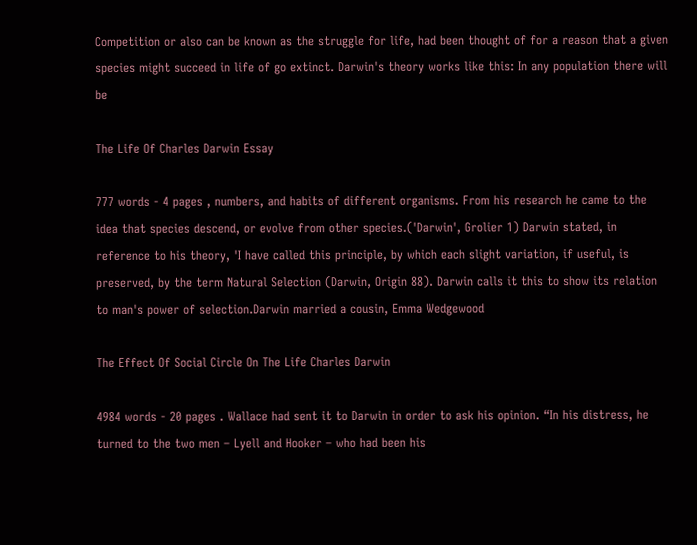Competition or also can be known as the struggle for life, had been thought of for a reason that a given species might succeed in life of go extinct. Darwin's theory works like this: In any population there will be

The Life Of Charles Darwin Essay

777 words - 4 pages , numbers, and habits of different organisms. From his research he came to the idea that species descend, or evolve from other species.('Darwin', Grolier 1) Darwin stated, in reference to his theory, 'I have called this principle, by which each slight variation, if useful, is preserved, by the term Natural Selection (Darwin, Origin 88). Darwin calls it this to show its relation to man's power of selection.Darwin married a cousin, Emma Wedgewood

The Effect Of Social Circle On The Life Charles Darwin

4984 words - 20 pages . Wallace had sent it to Darwin in order to ask his opinion. “In his distress, he turned to the two men – Lyell and Hooker – who had been his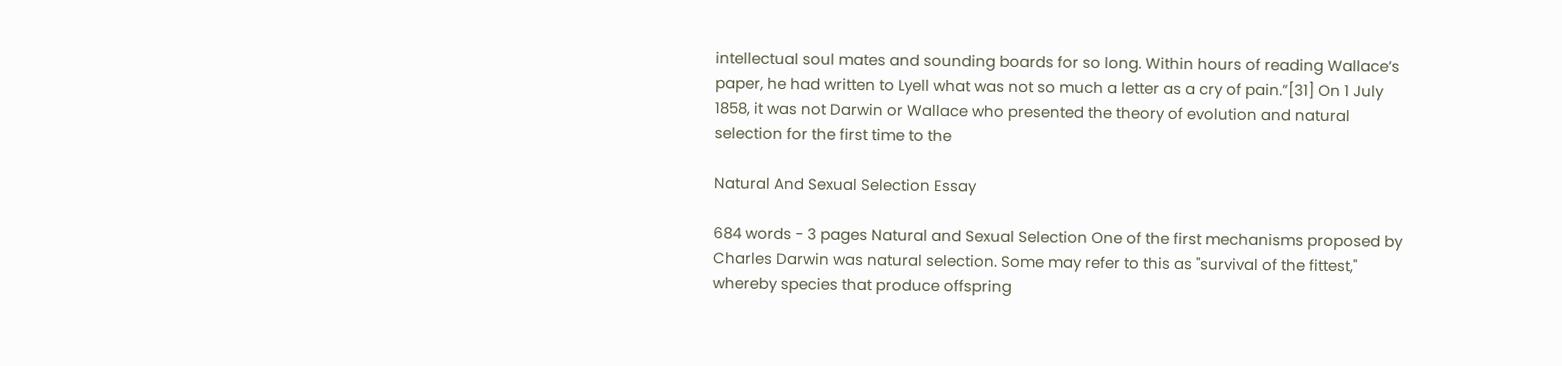intellectual soul mates and sounding boards for so long. Within hours of reading Wallace’s paper, he had written to Lyell what was not so much a letter as a cry of pain.”[31] On 1 July 1858, it was not Darwin or Wallace who presented the theory of evolution and natural selection for the first time to the

Natural And Sexual Selection Essay

684 words - 3 pages Natural and Sexual Selection One of the first mechanisms proposed by Charles Darwin was natural selection. Some may refer to this as "survival of the fittest," whereby species that produce offspring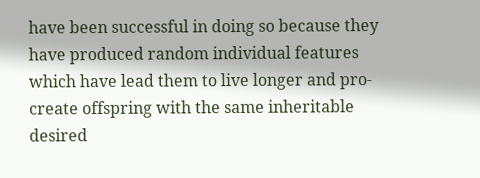have been successful in doing so because they have produced random individual features which have lead them to live longer and pro-create offspring with the same inheritable desired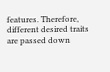features. Therefore, different desired traits are passed down